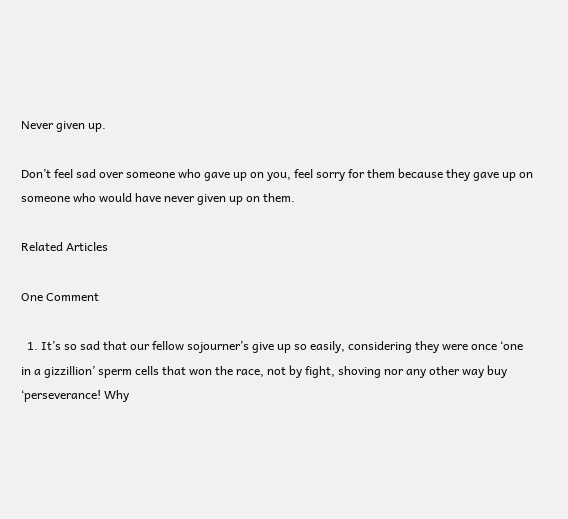Never given up.

Don’t feel sad over someone who gave up on you, feel sorry for them because they gave up on someone who would have never given up on them.

Related Articles

One Comment

  1. It’s so sad that our fellow sojourner’s give up so easily, considering they were once ‘one in a gizzillion’ sperm cells that won the race, not by fight, shoving nor any other way buy ‘perseverance! Why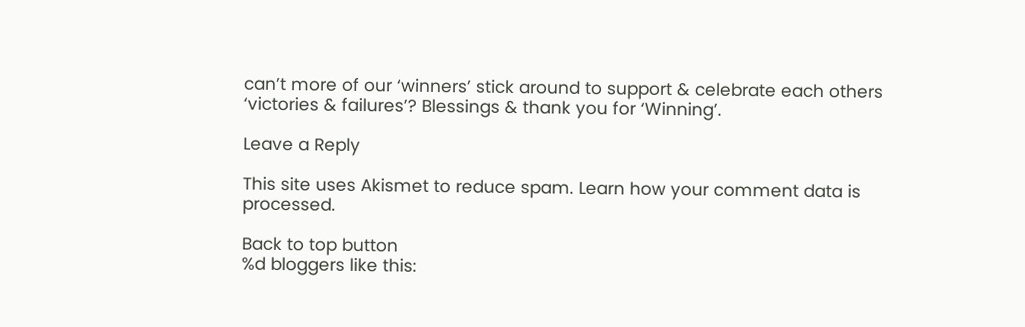can’t more of our ‘winners’ stick around to support & celebrate each others ‘victories & failures’? Blessings & thank you for ‘Winning’.

Leave a Reply

This site uses Akismet to reduce spam. Learn how your comment data is processed.

Back to top button
%d bloggers like this: